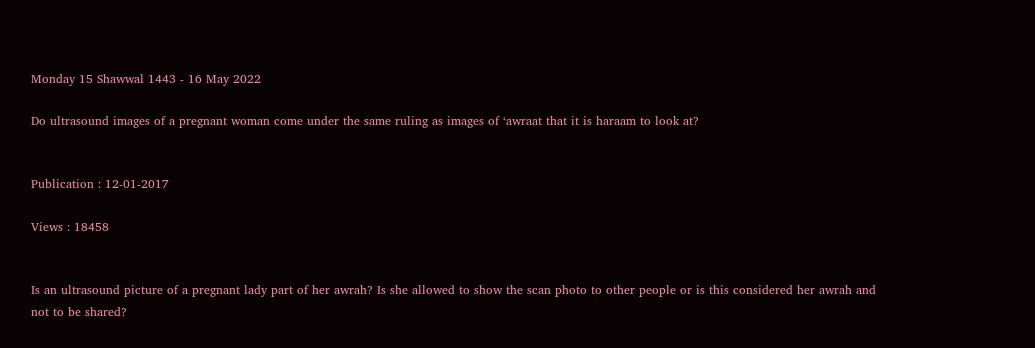Monday 15 Shawwal 1443 - 16 May 2022

Do ultrasound images of a pregnant woman come under the same ruling as images of ‘awraat that it is haraam to look at?


Publication : 12-01-2017

Views : 18458


Is an ultrasound picture of a pregnant lady part of her awrah? Is she allowed to show the scan photo to other people or is this considered her awrah and not to be shared?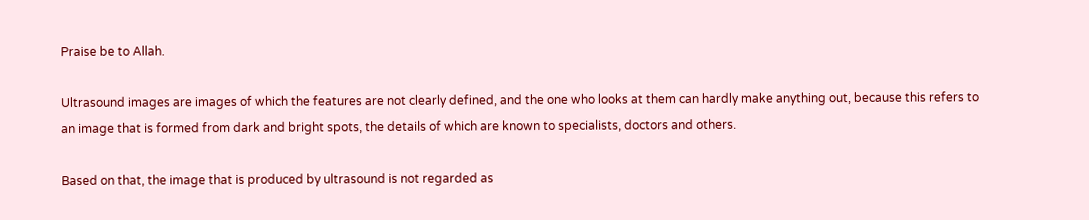Praise be to Allah.

Ultrasound images are images of which the features are not clearly defined, and the one who looks at them can hardly make anything out, because this refers to an image that is formed from dark and bright spots, the details of which are known to specialists, doctors and others.

Based on that, the image that is produced by ultrasound is not regarded as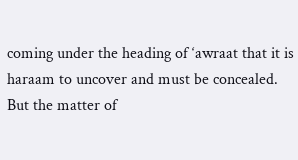coming under the heading of ‘awraat that it is haraam to uncover and must be concealed. But the matter of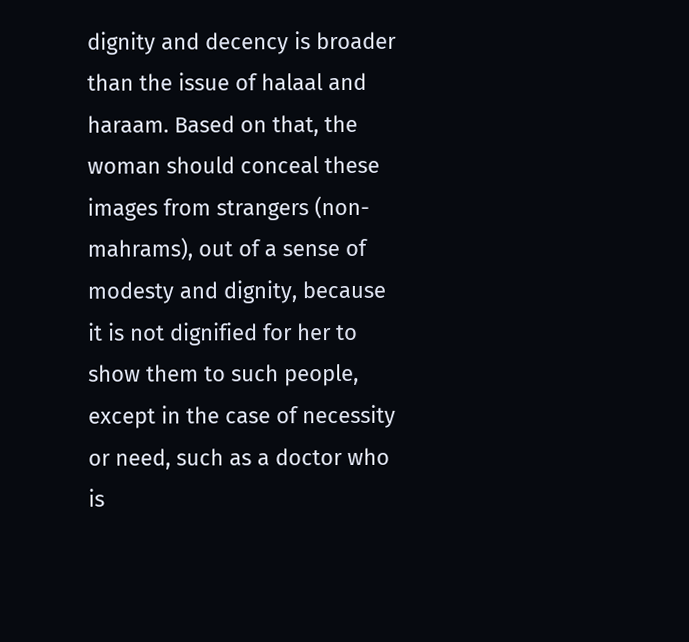dignity and decency is broader than the issue of halaal and haraam. Based on that, the woman should conceal these images from strangers (non-mahrams), out of a sense of modesty and dignity, because it is not dignified for her to show them to such people, except in the case of necessity or need, such as a doctor who is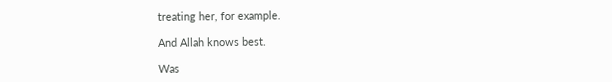treating her, for example.

And Allah knows best.

Was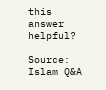this answer helpful?

Source: Islam Q&A